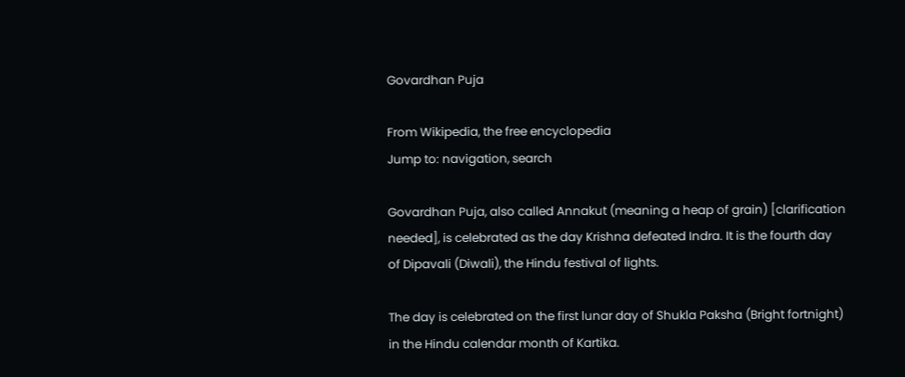Govardhan Puja

From Wikipedia, the free encyclopedia
Jump to: navigation, search

Govardhan Puja, also called Annakut (meaning a heap of grain) [clarification needed], is celebrated as the day Krishna defeated Indra. It is the fourth day of Dipavali (Diwali), the Hindu festival of lights.

The day is celebrated on the first lunar day of Shukla Paksha (Bright fortnight) in the Hindu calendar month of Kartika.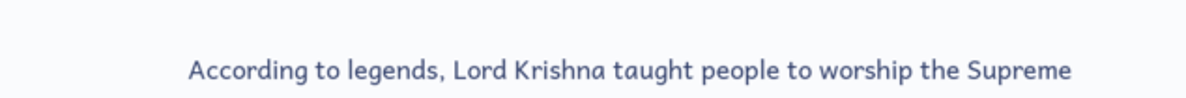According to legends, Lord Krishna taught people to worship the Supreme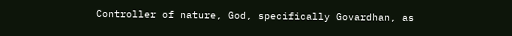Controller of nature, God, specifically Govardhan, as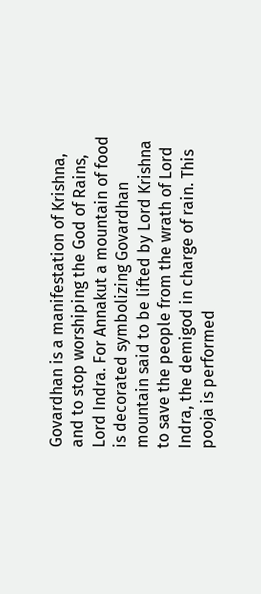Govardhan is a manifestation of Krishna, and to stop worshiping the God of Rains, Lord Indra. For Annakut a mountain of food is decorated symbolizing Govardhan mountain said to be lifted by Lord Krishna to save the people from the wrath of Lord Indra, the demigod in charge of rain. This pooja is performed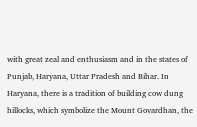with great zeal and enthusiasm and in the states of Punjab, Haryana, Uttar Pradesh and Bihar. In Haryana, there is a tradition of building cow dung hillocks, which symbolize the Mount Govardhan, the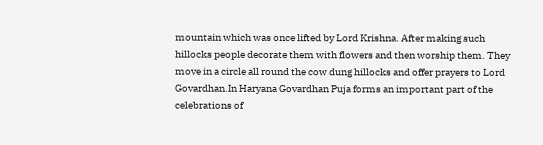mountain which was once lifted by Lord Krishna. After making such hillocks people decorate them with flowers and then worship them. They move in a circle all round the cow dung hillocks and offer prayers to Lord Govardhan.In Haryana Govardhan Puja forms an important part of the celebrations of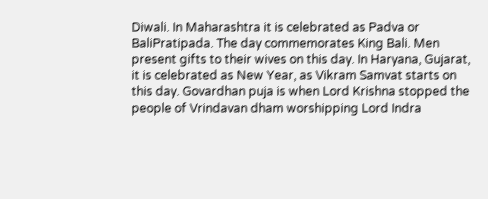Diwali. In Maharashtra it is celebrated as Padva or BaliPratipada. The day commemorates King Bali. Men present gifts to their wives on this day. In Haryana, Gujarat, it is celebrated as New Year, as Vikram Samvat starts on this day. Govardhan puja is when Lord Krishna stopped the people of Vrindavan dham worshipping Lord Indra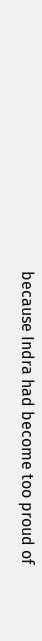because Indra had become too proud of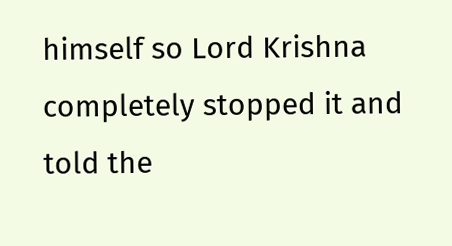himself so Lord Krishna completely stopped it and told the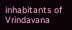inhabitants of Vrindavana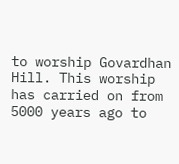to worship Govardhan Hill. This worship has carried on from 5000 years ago to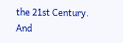the 21st Century. And